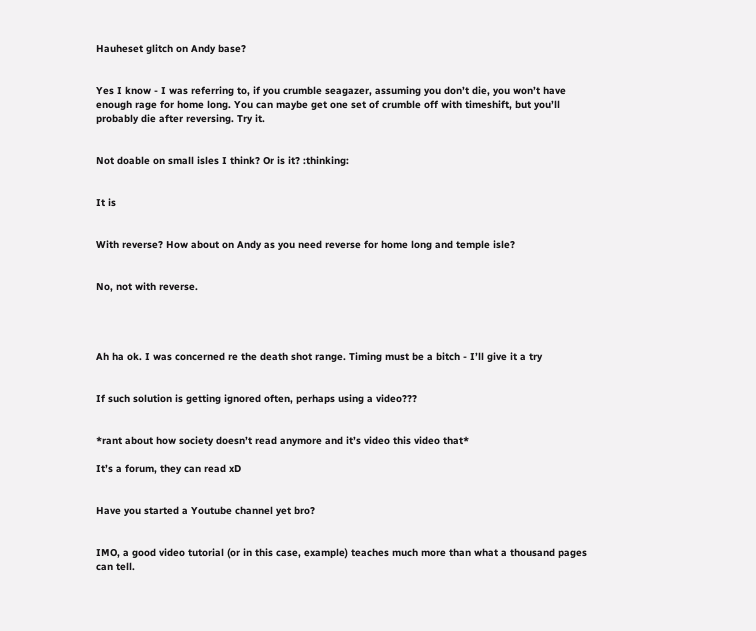Hauheset glitch on Andy base?


Yes I know - I was referring to, if you crumble seagazer, assuming you don’t die, you won’t have enough rage for home long. You can maybe get one set of crumble off with timeshift, but you’ll probably die after reversing. Try it.


Not doable on small isles I think? Or is it? :thinking:


It is


With reverse? How about on Andy as you need reverse for home long and temple isle?


No, not with reverse.




Ah ha ok. I was concerned re the death shot range. Timing must be a bitch - I’ll give it a try


If such solution is getting ignored often, perhaps using a video???


*rant about how society doesn’t read anymore and it’s video this video that*

It’s a forum, they can read xD


Have you started a Youtube channel yet bro?


IMO, a good video tutorial (or in this case, example) teaches much more than what a thousand pages can tell.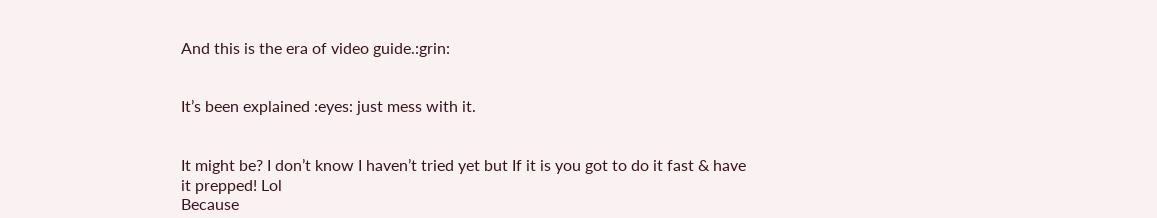And this is the era of video guide.:grin:


It’s been explained :eyes: just mess with it.


It might be? I don’t know I haven’t tried yet but If it is you got to do it fast & have it prepped! Lol
Because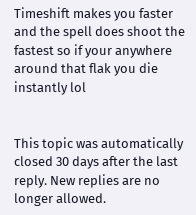Timeshift makes you faster and the spell does shoot the fastest so if your anywhere around that flak you die instantly lol


This topic was automatically closed 30 days after the last reply. New replies are no longer allowed.